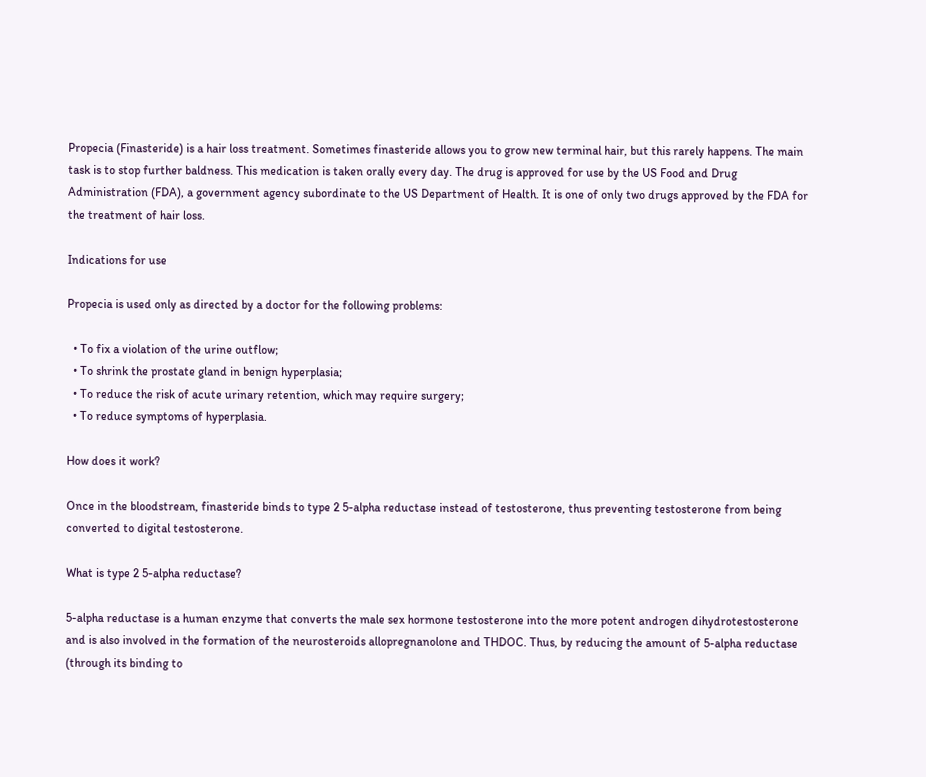Propecia (Finasteride) is a hair loss treatment. Sometimes finasteride allows you to grow new terminal hair, but this rarely happens. The main task is to stop further baldness. This medication is taken orally every day. The drug is approved for use by the US Food and Drug Administration (FDA), a government agency subordinate to the US Department of Health. It is one of only two drugs approved by the FDA for the treatment of hair loss.

Indications for use

Propecia is used only as directed by a doctor for the following problems:

  • To fix a violation of the urine outflow;
  • To shrink the prostate gland in benign hyperplasia;
  • To reduce the risk of acute urinary retention, which may require surgery;
  • To reduce symptoms of hyperplasia.

How does it work?

Once in the bloodstream, finasteride binds to type 2 5-alpha reductase instead of testosterone, thus preventing testosterone from being converted to digital testosterone.

What is type 2 5-alpha reductase?

5-alpha reductase is a human enzyme that converts the male sex hormone testosterone into the more potent androgen dihydrotestosterone and is also involved in the formation of the neurosteroids allopregnanolone and THDOC. Thus, by reducing the amount of 5-alpha reductase (through its binding to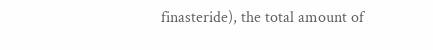finasteride), the total amount of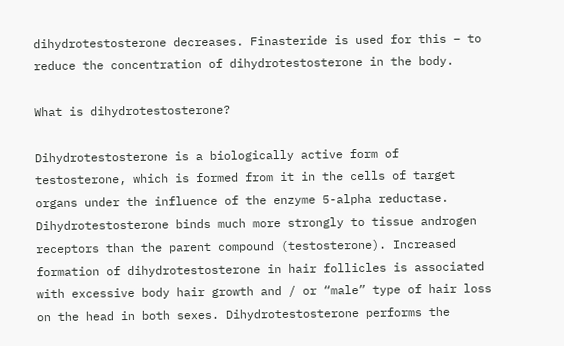dihydrotestosterone decreases. Finasteride is used for this – to reduce the concentration of dihydrotestosterone in the body.

What is dihydrotestosterone?

Dihydrotestosterone is a biologically active form of testosterone, which is formed from it in the cells of target organs under the influence of the enzyme 5-alpha reductase. Dihydrotestosterone binds much more strongly to tissue androgen receptors than the parent compound (testosterone). Increased formation of dihydrotestosterone in hair follicles is associated with excessive body hair growth and / or “male” type of hair loss on the head in both sexes. Dihydrotestosterone performs the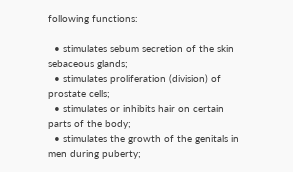following functions:

  • stimulates sebum secretion of the skin sebaceous glands;
  • stimulates proliferation (division) of prostate cells;
  • stimulates or inhibits hair on certain parts of the body;
  • stimulates the growth of the genitals in men during puberty;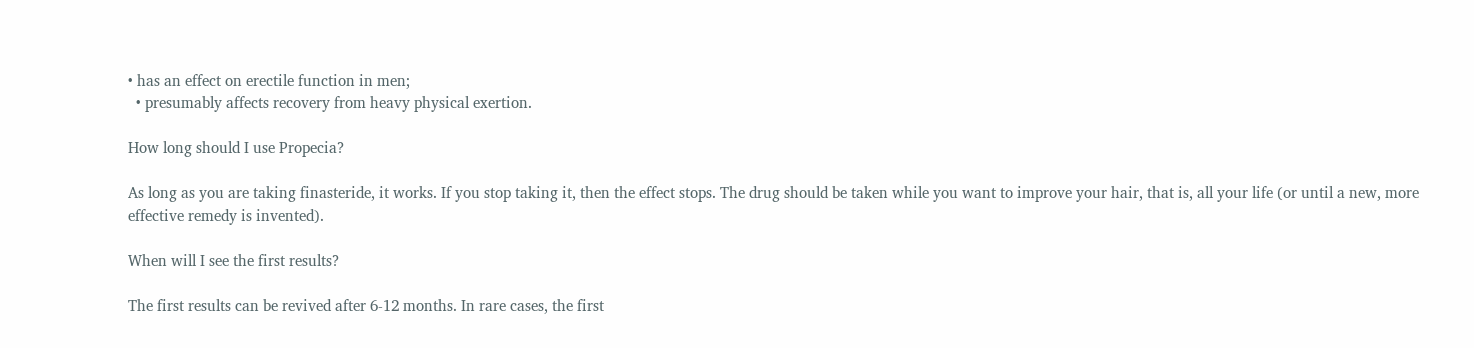• has an effect on erectile function in men;
  • presumably affects recovery from heavy physical exertion.

How long should I use Propecia?

As long as you are taking finasteride, it works. If you stop taking it, then the effect stops. The drug should be taken while you want to improve your hair, that is, all your life (or until a new, more effective remedy is invented).

When will I see the first results?

The first results can be revived after 6-12 months. In rare cases, the first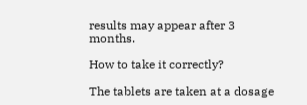results may appear after 3 months.

How to take it correctly?

The tablets are taken at a dosage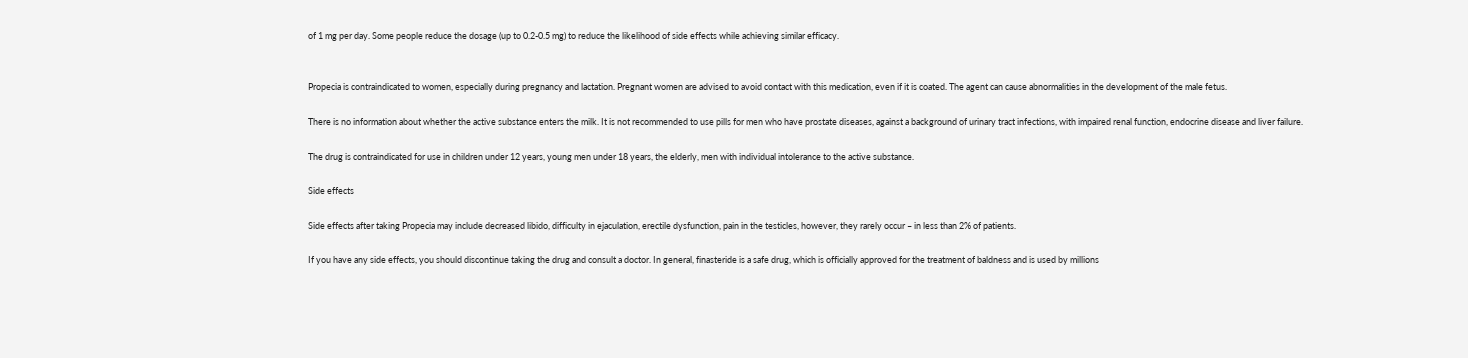of 1 mg per day. Some people reduce the dosage (up to 0.2-0.5 mg) to reduce the likelihood of side effects while achieving similar efficacy.


Propecia is contraindicated to women, especially during pregnancy and lactation. Pregnant women are advised to avoid contact with this medication, even if it is coated. The agent can cause abnormalities in the development of the male fetus.

There is no information about whether the active substance enters the milk. It is not recommended to use pills for men who have prostate diseases, against a background of urinary tract infections, with impaired renal function, endocrine disease and liver failure.

The drug is contraindicated for use in children under 12 years, young men under 18 years, the elderly, men with individual intolerance to the active substance.

Side effects

Side effects after taking Propecia may include decreased libido, difficulty in ejaculation, erectile dysfunction, pain in the testicles, however, they rarely occur – in less than 2% of patients.

If you have any side effects, you should discontinue taking the drug and consult a doctor. In general, finasteride is a safe drug, which is officially approved for the treatment of baldness and is used by millions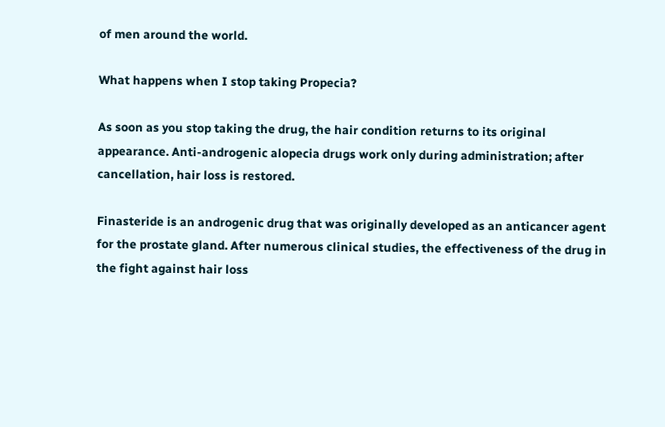of men around the world.

What happens when I stop taking Propecia?

As soon as you stop taking the drug, the hair condition returns to its original appearance. Anti-androgenic alopecia drugs work only during administration; after cancellation, hair loss is restored.

Finasteride is an androgenic drug that was originally developed as an anticancer agent for the prostate gland. After numerous clinical studies, the effectiveness of the drug in the fight against hair loss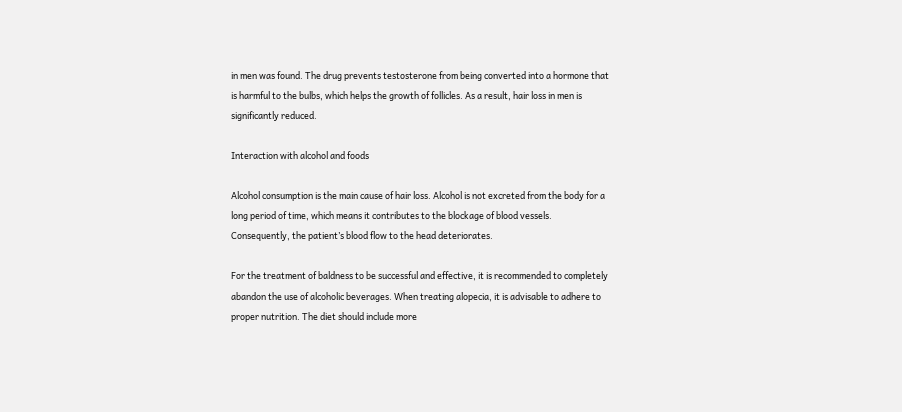in men was found. The drug prevents testosterone from being converted into a hormone that is harmful to the bulbs, which helps the growth of follicles. As a result, hair loss in men is significantly reduced.

Interaction with alcohol and foods

Alcohol consumption is the main cause of hair loss. Alcohol is not excreted from the body for a long period of time, which means it contributes to the blockage of blood vessels. Consequently, the patient’s blood flow to the head deteriorates.

For the treatment of baldness to be successful and effective, it is recommended to completely abandon the use of alcoholic beverages. When treating alopecia, it is advisable to adhere to proper nutrition. The diet should include more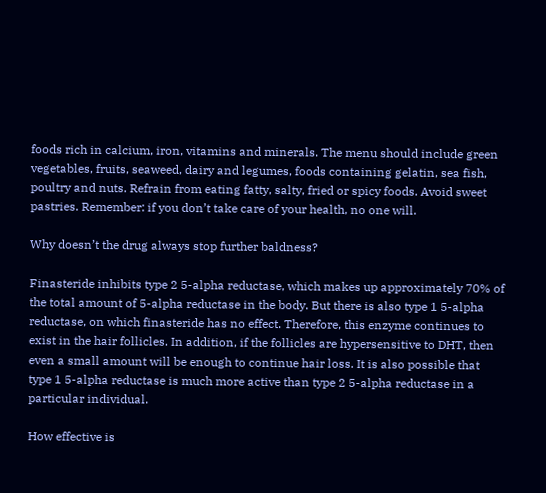foods rich in calcium, iron, vitamins and minerals. The menu should include green vegetables, fruits, seaweed, dairy and legumes, foods containing gelatin, sea fish, poultry and nuts. Refrain from eating fatty, salty, fried or spicy foods. Avoid sweet pastries. Remember: if you don’t take care of your health, no one will.

Why doesn’t the drug always stop further baldness?

Finasteride inhibits type 2 5-alpha reductase, which makes up approximately 70% of the total amount of 5-alpha reductase in the body. But there is also type 1 5-alpha reductase, on which finasteride has no effect. Therefore, this enzyme continues to exist in the hair follicles. In addition, if the follicles are hypersensitive to DHT, then even a small amount will be enough to continue hair loss. It is also possible that type 1 5-alpha reductase is much more active than type 2 5-alpha reductase in a particular individual.

How effective is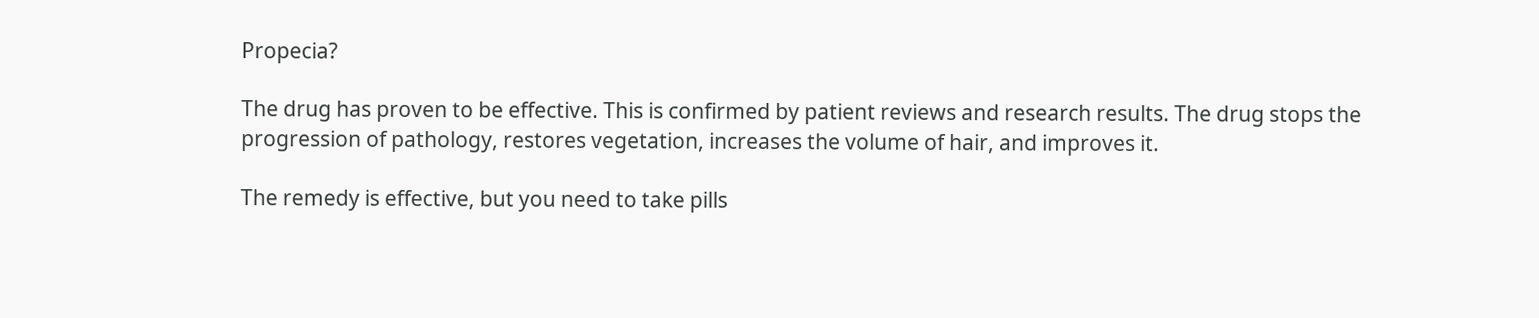Propecia?

The drug has proven to be effective. This is confirmed by patient reviews and research results. The drug stops the progression of pathology, restores vegetation, increases the volume of hair, and improves it.

The remedy is effective, but you need to take pills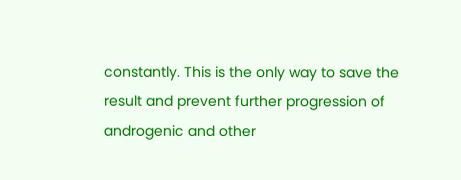constantly. This is the only way to save the result and prevent further progression of androgenic and other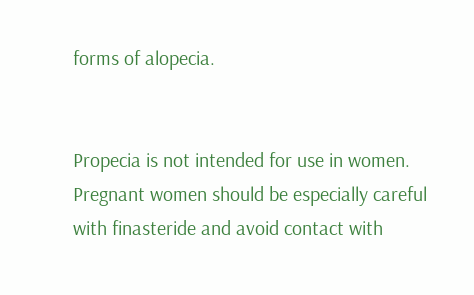forms of alopecia.


Propecia is not intended for use in women. Pregnant women should be especially careful with finasteride and avoid contact with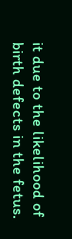it due to the likelihood of birth defects in the fetus.